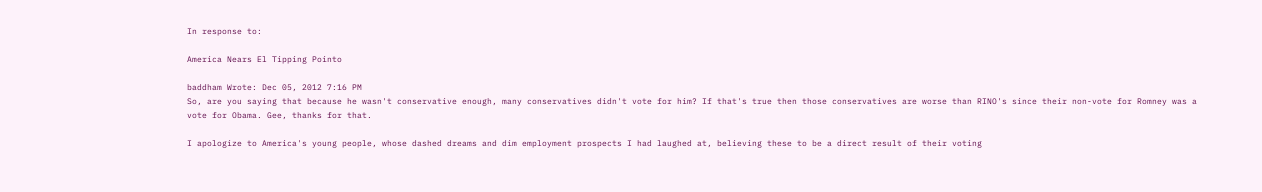In response to:

America Nears El Tipping Pointo

baddham Wrote: Dec 05, 2012 7:16 PM
So, are you saying that because he wasn't conservative enough, many conservatives didn't vote for him? If that's true then those conservatives are worse than RINO's since their non-vote for Romney was a vote for Obama. Gee, thanks for that.

I apologize to America's young people, whose dashed dreams and dim employment prospects I had laughed at, believing these to be a direct result of their voting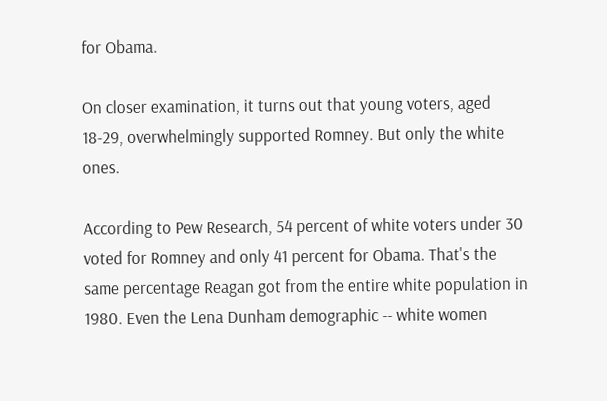for Obama.

On closer examination, it turns out that young voters, aged 18-29, overwhelmingly supported Romney. But only the white ones.

According to Pew Research, 54 percent of white voters under 30 voted for Romney and only 41 percent for Obama. That's the same percentage Reagan got from the entire white population in 1980. Even the Lena Dunham demographic -- white women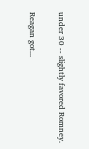under 30 -- slightly favored Romney.

Reagan got...